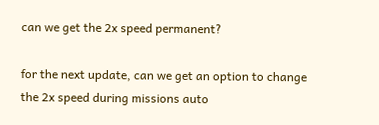can we get the 2x speed permanent?

for the next update, can we get an option to change the 2x speed during missions auto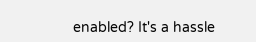enabled? It's a hassle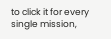to click it for every single mission,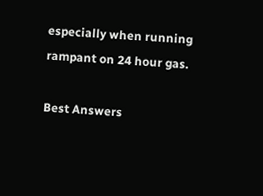especially when running rampant on 24 hour gas.

Best Answers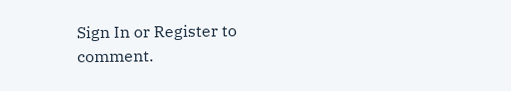Sign In or Register to comment.